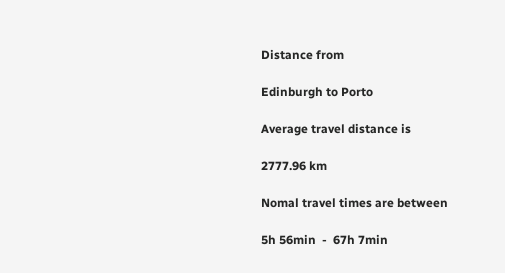Distance from

Edinburgh to Porto

Average travel distance is

2777.96 km

Nomal travel times are between

5h 56min  -  67h 7min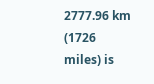2777.96 km (1726 miles) is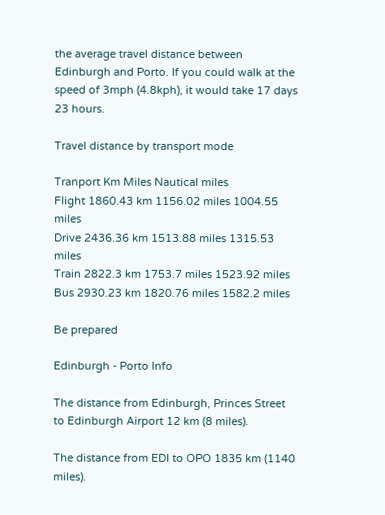the average travel distance between Edinburgh and Porto. If you could walk at the speed of 3mph (4.8kph), it would take 17 days 23 hours.

Travel distance by transport mode

Tranport Km Miles Nautical miles
Flight 1860.43 km 1156.02 miles 1004.55 miles
Drive 2436.36 km 1513.88 miles 1315.53 miles
Train 2822.3 km 1753.7 miles 1523.92 miles
Bus 2930.23 km 1820.76 miles 1582.2 miles

Be prepared

Edinburgh - Porto Info

The distance from Edinburgh, Princes Street to Edinburgh Airport 12 km (8 miles).

The distance from EDI to OPO 1835 km (1140 miles).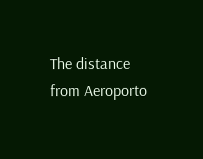The distance from Aeroporto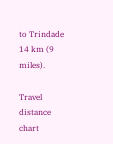to Trindade 14 km (9 miles).

Travel distance chart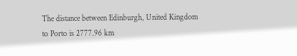The distance between Edinburgh, United Kingdom to Porto is 2777.96 km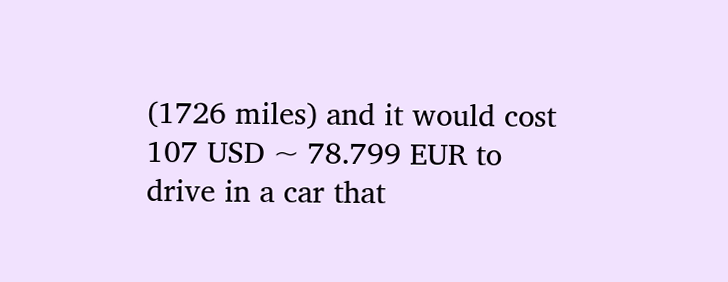(1726 miles) and it would cost 107 USD ~ 78.799 EUR to drive in a car that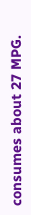consumes about 27 MPG.